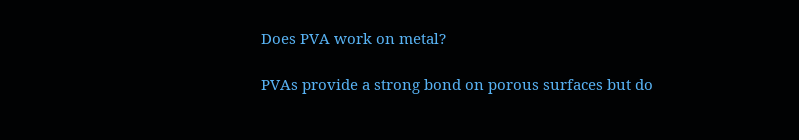Does PVA work on metal?

PVAs provide a strong bond on porous surfaces but do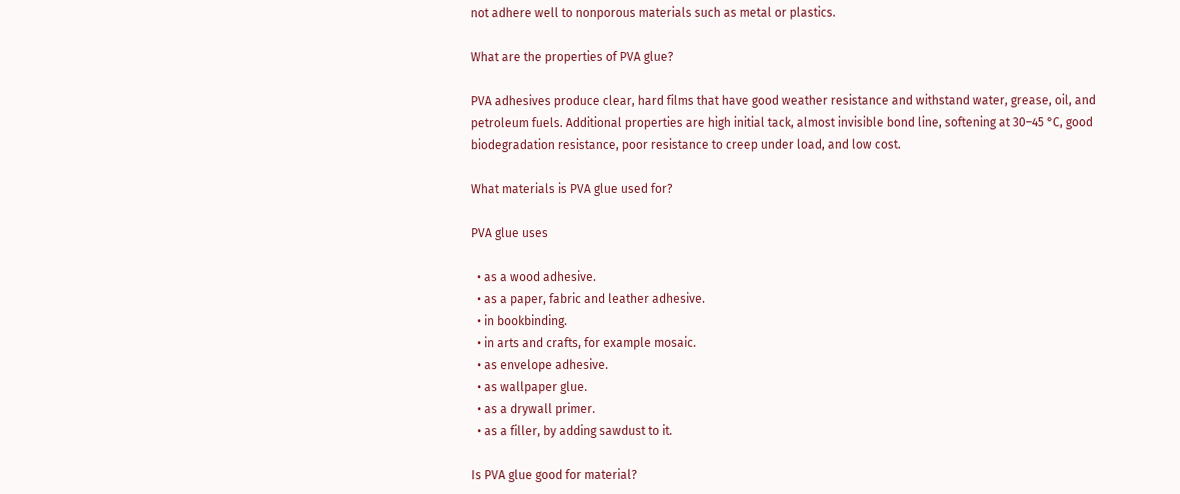not adhere well to nonporous materials such as metal or plastics.

What are the properties of PVA glue?

PVA adhesives produce clear, hard films that have good weather resistance and withstand water, grease, oil, and petroleum fuels. Additional properties are high initial tack, almost invisible bond line, softening at 30–45 °C, good biodegradation resistance, poor resistance to creep under load, and low cost.

What materials is PVA glue used for?

PVA glue uses

  • as a wood adhesive.
  • as a paper, fabric and leather adhesive.
  • in bookbinding.
  • in arts and crafts, for example mosaic.
  • as envelope adhesive.
  • as wallpaper glue.
  • as a drywall primer.
  • as a filler, by adding sawdust to it.

Is PVA glue good for material?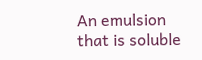An emulsion that is soluble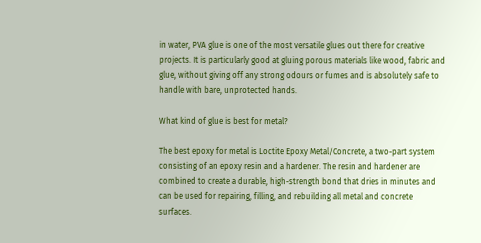in water, PVA glue is one of the most versatile glues out there for creative projects. It is particularly good at gluing porous materials like wood, fabric and glue, without giving off any strong odours or fumes and is absolutely safe to handle with bare, unprotected hands.

What kind of glue is best for metal?

The best epoxy for metal is Loctite Epoxy Metal/Concrete, a two-part system consisting of an epoxy resin and a hardener. The resin and hardener are combined to create a durable, high-strength bond that dries in minutes and can be used for repairing, filling, and rebuilding all metal and concrete surfaces.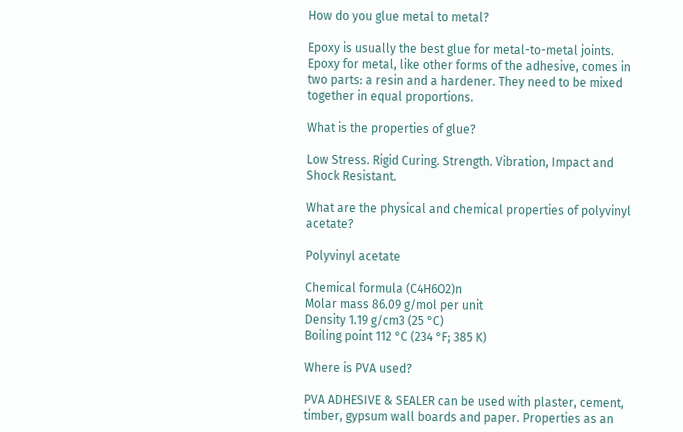How do you glue metal to metal?

Epoxy is usually the best glue for metal-to-metal joints. Epoxy for metal, like other forms of the adhesive, comes in two parts: a resin and a hardener. They need to be mixed together in equal proportions.

What is the properties of glue?

Low Stress. Rigid Curing. Strength. Vibration, Impact and Shock Resistant.

What are the physical and chemical properties of polyvinyl acetate?

Polyvinyl acetate

Chemical formula (C4H6O2)n
Molar mass 86.09 g/mol per unit
Density 1.19 g/cm3 (25 °C)
Boiling point 112 °C (234 °F; 385 K)

Where is PVA used?

PVA ADHESIVE & SEALER can be used with plaster, cement, timber, gypsum wall boards and paper. Properties as an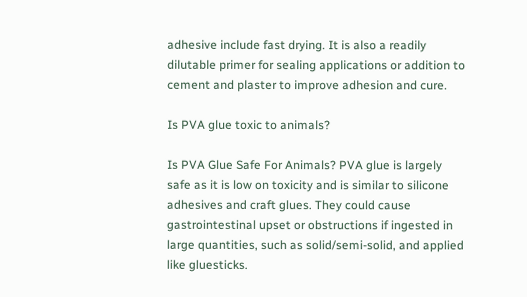adhesive include fast drying. It is also a readily dilutable primer for sealing applications or addition to cement and plaster to improve adhesion and cure.

Is PVA glue toxic to animals?

Is PVA Glue Safe For Animals? PVA glue is largely safe as it is low on toxicity and is similar to silicone adhesives and craft glues. They could cause gastrointestinal upset or obstructions if ingested in large quantities, such as solid/semi-solid, and applied like gluesticks.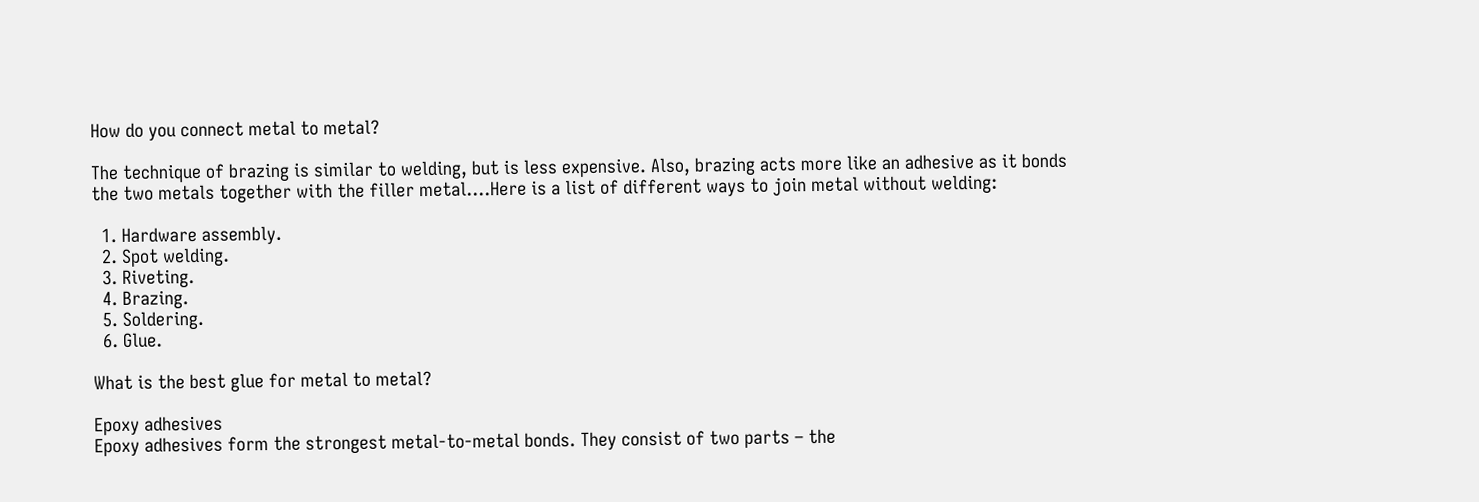How do you connect metal to metal?

The technique of brazing is similar to welding, but is less expensive. Also, brazing acts more like an adhesive as it bonds the two metals together with the filler metal….Here is a list of different ways to join metal without welding:

  1. Hardware assembly.
  2. Spot welding.
  3. Riveting.
  4. Brazing.
  5. Soldering.
  6. Glue.

What is the best glue for metal to metal?

Epoxy adhesives
Epoxy adhesives form the strongest metal-to-metal bonds. They consist of two parts – the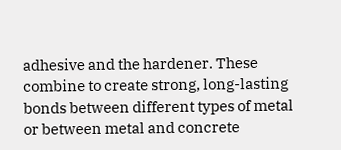adhesive and the hardener. These combine to create strong, long-lasting bonds between different types of metal or between metal and concrete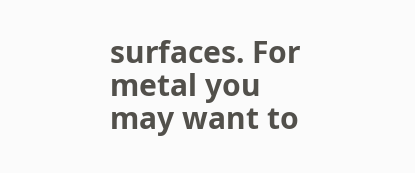surfaces. For metal you may want to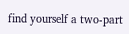find yourself a two-part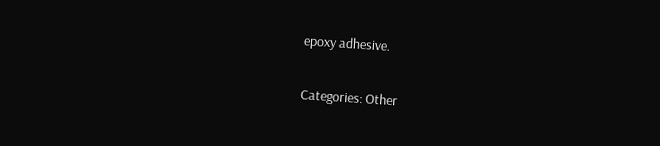epoxy adhesive.

Categories: Other